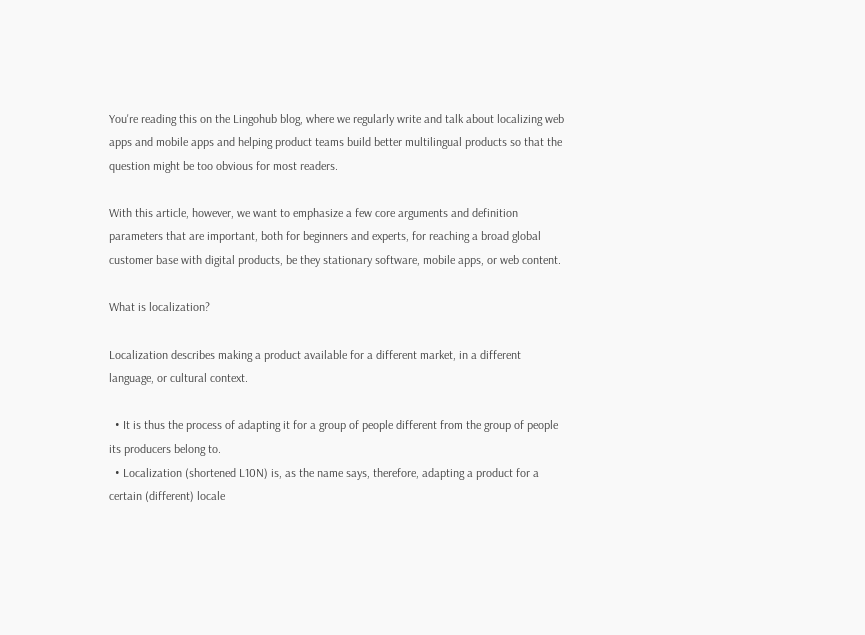You're reading this on the Lingohub blog, where we regularly write and talk about localizing web apps and mobile apps and helping product teams build better multilingual products so that the question might be too obvious for most readers.

With this article, however, we want to emphasize a few core arguments and definition parameters that are important, both for beginners and experts, for reaching a broad global customer base with digital products, be they stationary software, mobile apps, or web content.

What is localization?

Localization describes making a product available for a different market, in a different language, or cultural context.

  • It is thus the process of adapting it for a group of people different from the group of people its producers belong to.
  • Localization (shortened L10N) is, as the name says, therefore, adapting a product for a certain (different) locale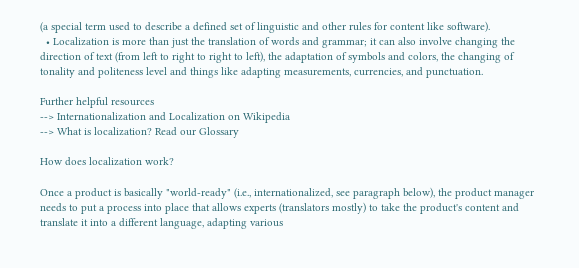(a special term used to describe a defined set of linguistic and other rules for content like software).
  • Localization is more than just the translation of words and grammar; it can also involve changing the direction of text (from left to right to right to left), the adaptation of symbols and colors, the changing of tonality and politeness level and things like adapting measurements, currencies, and punctuation.

Further helpful resources
--> Internationalization and Localization on Wikipedia
--> What is localization? Read our Glossary

How does localization work?

Once a product is basically "world-ready" (i.e., internationalized, see paragraph below), the product manager needs to put a process into place that allows experts (translators mostly) to take the product's content and translate it into a different language, adapting various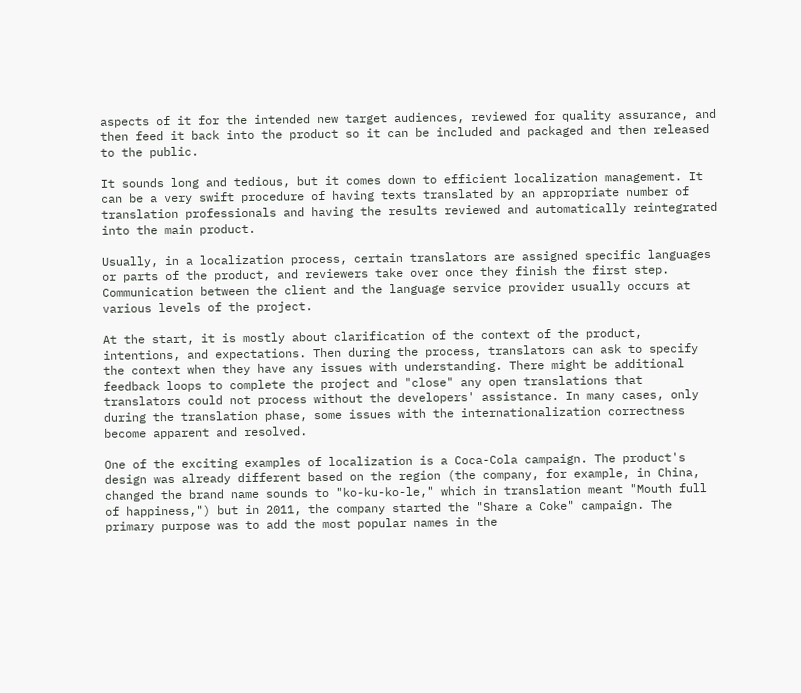aspects of it for the intended new target audiences, reviewed for quality assurance, and then feed it back into the product so it can be included and packaged and then released to the public.

It sounds long and tedious, but it comes down to efficient localization management. It can be a very swift procedure of having texts translated by an appropriate number of translation professionals and having the results reviewed and automatically reintegrated into the main product.

Usually, in a localization process, certain translators are assigned specific languages or parts of the product, and reviewers take over once they finish the first step. Communication between the client and the language service provider usually occurs at various levels of the project.

At the start, it is mostly about clarification of the context of the product, intentions, and expectations. Then during the process, translators can ask to specify the context when they have any issues with understanding. There might be additional feedback loops to complete the project and "close" any open translations that translators could not process without the developers' assistance. In many cases, only during the translation phase, some issues with the internationalization correctness become apparent and resolved.

One of the exciting examples of localization is a Coca-Cola campaign. The product's design was already different based on the region (the company, for example, in China, changed the brand name sounds to "ko-ku-ko-le," which in translation meant "Mouth full of happiness,") but in 2011, the company started the "Share a Coke" campaign. The primary purpose was to add the most popular names in the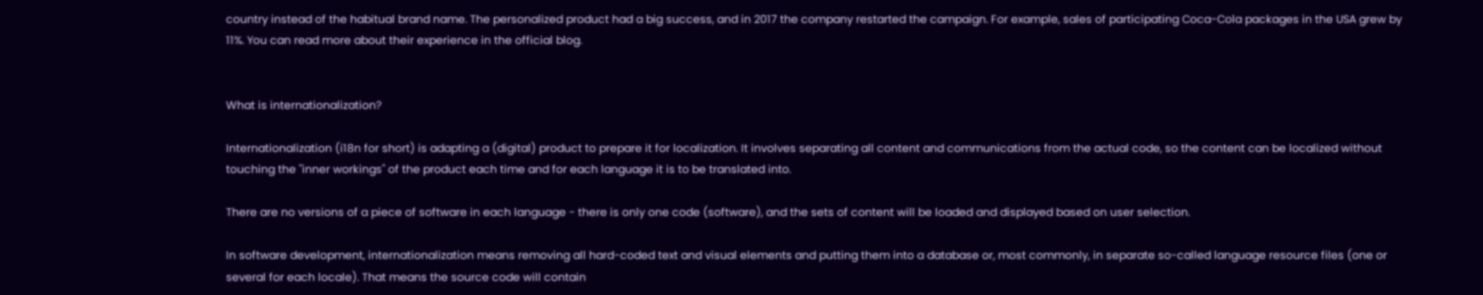country instead of the habitual brand name. The personalized product had a big success, and in 2017 the company restarted the campaign. For example, sales of participating Coca-Cola packages in the USA grew by 11%. You can read more about their experience in the official blog.


What is internationalization?

Internationalization (i18n for short) is adapting a (digital) product to prepare it for localization. It involves separating all content and communications from the actual code, so the content can be localized without touching the "inner workings" of the product each time and for each language it is to be translated into.

There are no versions of a piece of software in each language - there is only one code (software), and the sets of content will be loaded and displayed based on user selection.

In software development, internationalization means removing all hard-coded text and visual elements and putting them into a database or, most commonly, in separate so-called language resource files (one or several for each locale). That means the source code will contain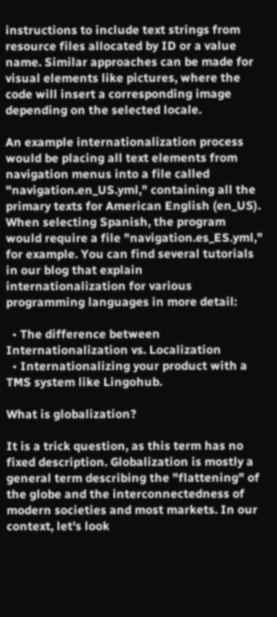instructions to include text strings from resource files allocated by ID or a value name. Similar approaches can be made for visual elements like pictures, where the code will insert a corresponding image depending on the selected locale.

An example internationalization process would be placing all text elements from navigation menus into a file called "navigation.en_US.yml," containing all the primary texts for American English (en_US). When selecting Spanish, the program would require a file "navigation.es_ES.yml," for example. You can find several tutorials in our blog that explain internationalization for various programming languages in more detail:

  • The difference between Internationalization vs. Localization
  • Internationalizing your product with a TMS system like Lingohub.

What is globalization?

It is a trick question, as this term has no fixed description. Globalization is mostly a general term describing the "flattening" of the globe and the interconnectedness of modern societies and most markets. In our context, let's look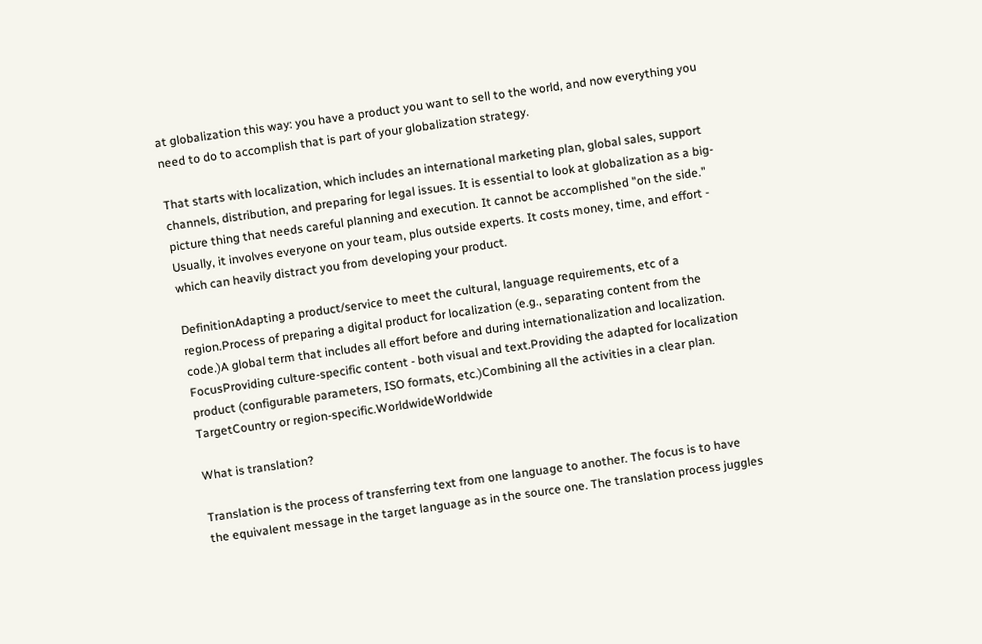at globalization this way: you have a product you want to sell to the world, and now everything you need to do to accomplish that is part of your globalization strategy.

That starts with localization, which includes an international marketing plan, global sales, support channels, distribution, and preparing for legal issues. It is essential to look at globalization as a big-picture thing that needs careful planning and execution. It cannot be accomplished "on the side." Usually, it involves everyone on your team, plus outside experts. It costs money, time, and effort - which can heavily distract you from developing your product.

DefinitionAdapting a product/service to meet the cultural, language requirements, etc of a region.Process of preparing a digital product for localization (e.g., separating content from the code.)A global term that includes all effort before and during internationalization and localization.
FocusProviding culture-specific content - both visual and text.Providing the adapted for localization product (configurable parameters, ISO formats, etc.)Combining all the activities in a clear plan.
TargetCountry or region-specific.WorldwideWorldwide

What is translation?

Translation is the process of transferring text from one language to another. The focus is to have the equivalent message in the target language as in the source one. The translation process juggles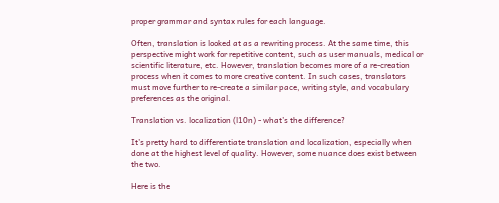proper grammar and syntax rules for each language.

Often, translation is looked at as a rewriting process. At the same time, this perspective might work for repetitive content, such as user manuals, medical or scientific literature, etc. However, translation becomes more of a re-creation process when it comes to more creative content. In such cases, translators must move further to re-create a similar pace, writing style, and vocabulary preferences as the original.

Translation vs. localization (l10n) - what’s the difference?

It’s pretty hard to differentiate translation and localization, especially when done at the highest level of quality. However, some nuance does exist between the two.

Here is the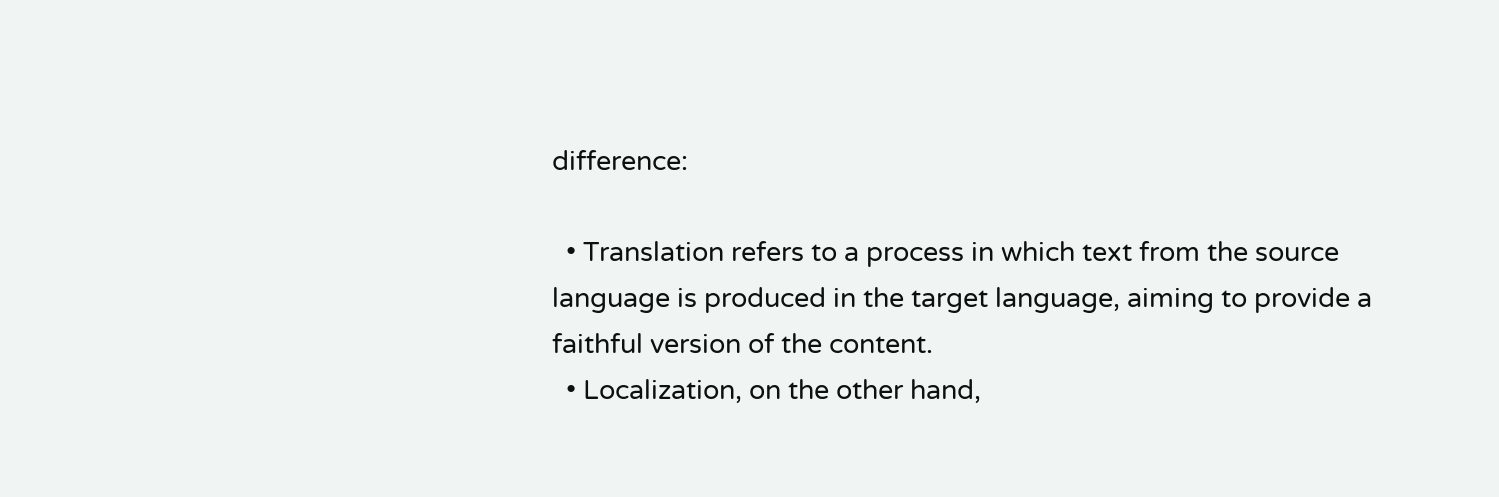difference:

  • Translation refers to a process in which text from the source language is produced in the target language, aiming to provide a faithful version of the content.
  • Localization, on the other hand,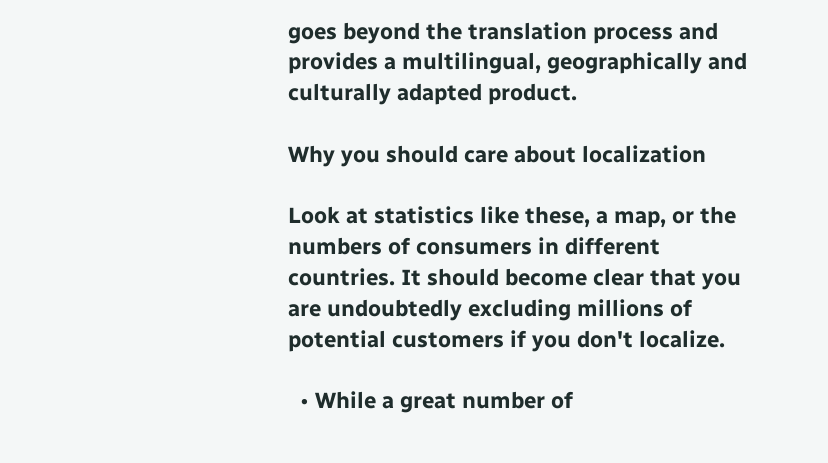goes beyond the translation process and provides a multilingual, geographically and culturally adapted product.

Why you should care about localization

Look at statistics like these, a map, or the numbers of consumers in different countries. It should become clear that you are undoubtedly excluding millions of potential customers if you don't localize.

  • While a great number of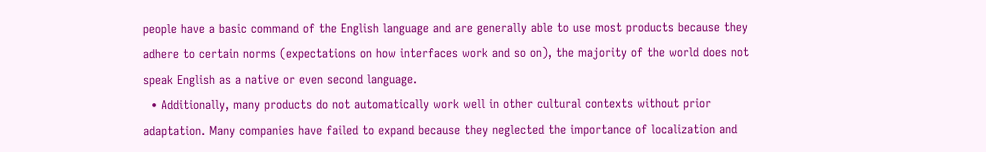people have a basic command of the English language and are generally able to use most products because they adhere to certain norms (expectations on how interfaces work and so on), the majority of the world does not speak English as a native or even second language.
  • Additionally, many products do not automatically work well in other cultural contexts without prior adaptation. Many companies have failed to expand because they neglected the importance of localization and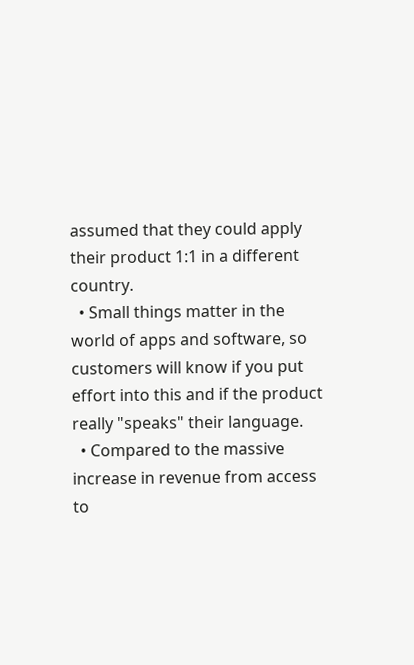assumed that they could apply their product 1:1 in a different country.
  • Small things matter in the world of apps and software, so customers will know if you put effort into this and if the product really "speaks" their language.
  • Compared to the massive increase in revenue from access to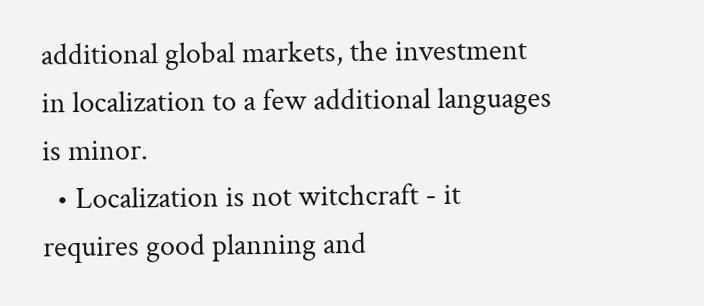additional global markets, the investment in localization to a few additional languages is minor.
  • Localization is not witchcraft - it requires good planning and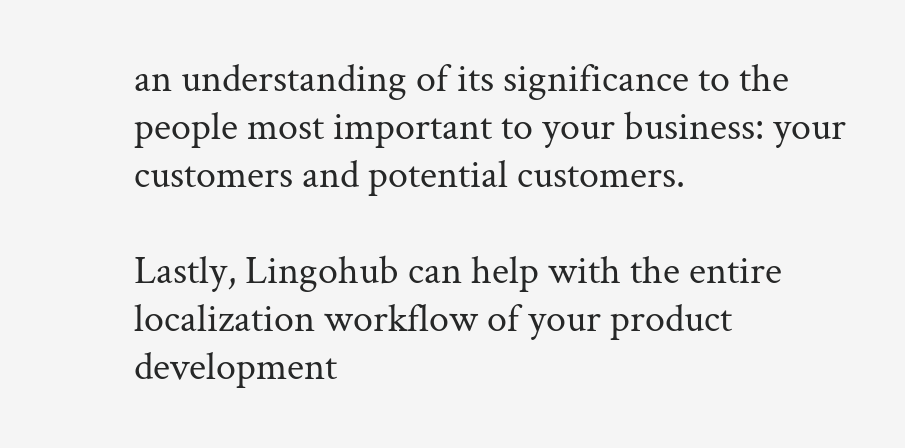an understanding of its significance to the people most important to your business: your customers and potential customers.

Lastly, Lingohub can help with the entire localization workflow of your product development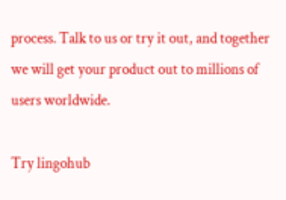process. Talk to us or try it out, and together we will get your product out to millions of users worldwide.

Try lingohub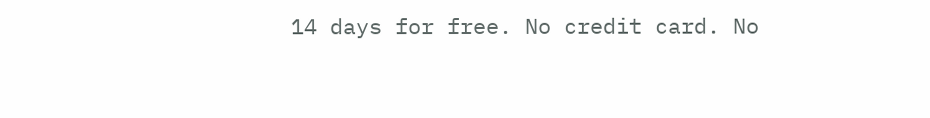14 days for free. No credit card. No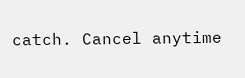catch. Cancel anytime